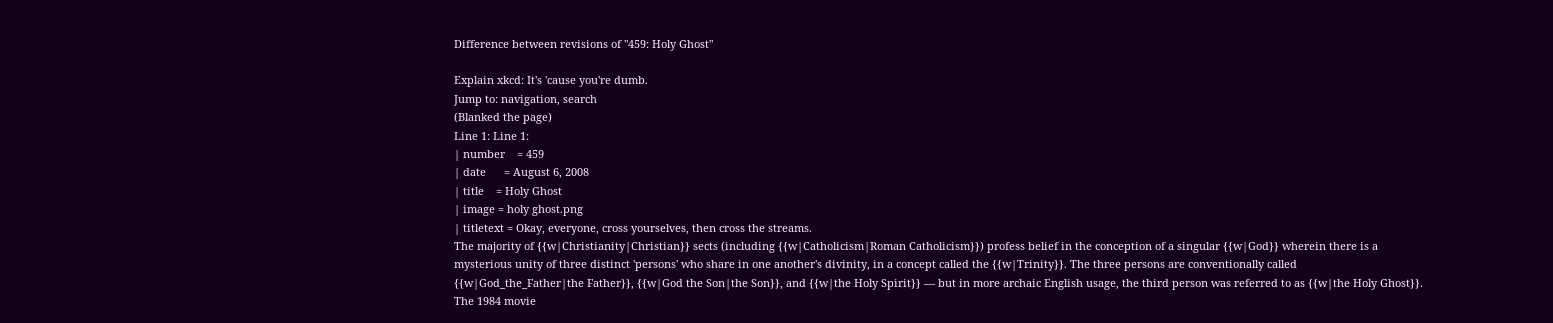Difference between revisions of "459: Holy Ghost"

Explain xkcd: It's 'cause you're dumb.
Jump to: navigation, search
(Blanked the page)
Line 1: Line 1:
| number    = 459
| date      = August 6, 2008
| title    = Holy Ghost
| image = holy ghost.png
| titletext = Okay, everyone, cross yourselves, then cross the streams.
The majority of {{w|Christianity|Christian}} sects (including {{w|Catholicism|Roman Catholicism}}) profess belief in the conception of a singular {{w|God}} wherein there is a mysterious unity of three distinct 'persons' who share in one another's divinity, in a concept called the {{w|Trinity}}. The three persons are conventionally called {{w|God_the_Father|the Father}}, {{w|God the Son|the Son}}, and {{w|the Holy Spirit}} — but in more archaic English usage, the third person was referred to as {{w|the Holy Ghost}}.
The 1984 movie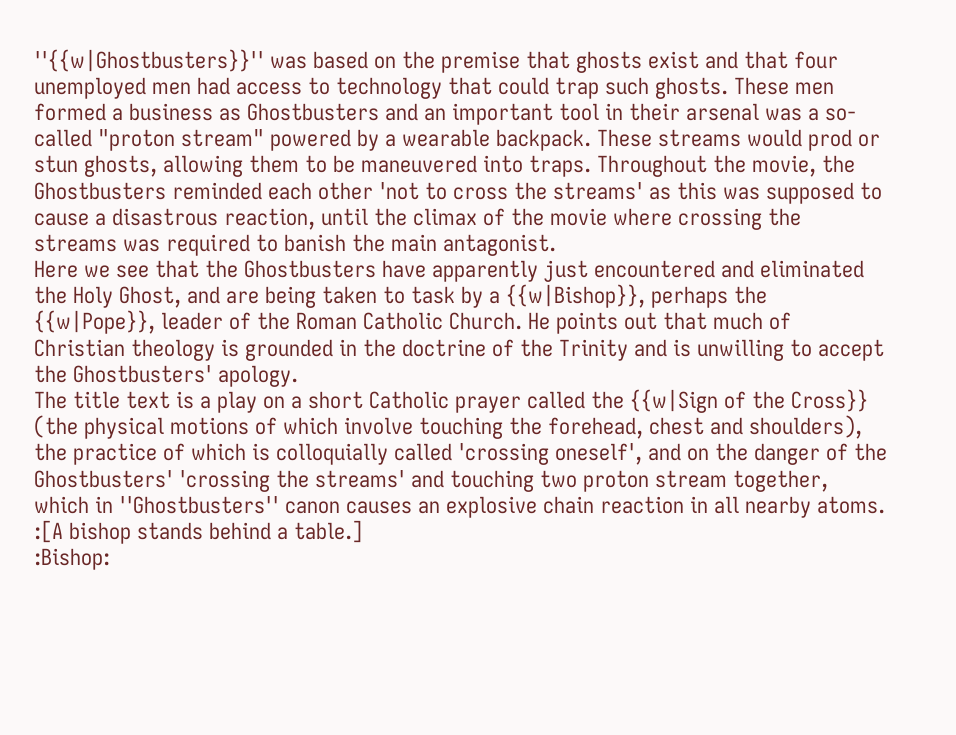''{{w|Ghostbusters}}'' was based on the premise that ghosts exist and that four unemployed men had access to technology that could trap such ghosts. These men formed a business as Ghostbusters and an important tool in their arsenal was a so-called "proton stream" powered by a wearable backpack. These streams would prod or stun ghosts, allowing them to be maneuvered into traps. Throughout the movie, the Ghostbusters reminded each other 'not to cross the streams' as this was supposed to cause a disastrous reaction, until the climax of the movie where crossing the streams was required to banish the main antagonist.
Here we see that the Ghostbusters have apparently just encountered and eliminated the Holy Ghost, and are being taken to task by a {{w|Bishop}}, perhaps the {{w|Pope}}, leader of the Roman Catholic Church. He points out that much of Christian theology is grounded in the doctrine of the Trinity and is unwilling to accept the Ghostbusters' apology.
The title text is a play on a short Catholic prayer called the {{w|Sign of the Cross}} (the physical motions of which involve touching the forehead, chest and shoulders), the practice of which is colloquially called 'crossing oneself', and on the danger of the Ghostbusters' 'crossing the streams' and touching two proton stream together, which in ''Ghostbusters'' canon causes an explosive chain reaction in all nearby atoms.
:[A bishop stands behind a table.]
:Bishop: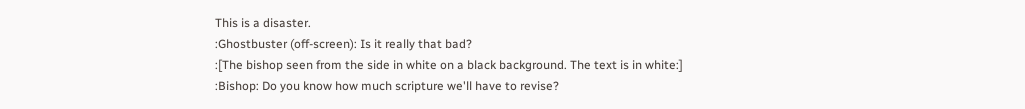This is a disaster.
:Ghostbuster (off-screen): Is it really that bad?
:[The bishop seen from the side in white on a black background. The text is in white:]
:Bishop: Do you know how much scripture we'll have to revise?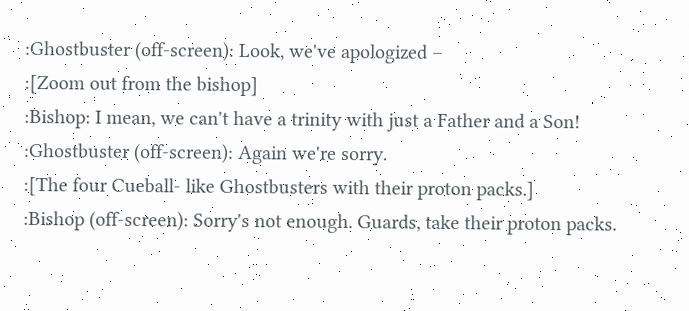:Ghostbuster (off-screen): Look, we've apologized –
:[Zoom out from the bishop]
:Bishop: I mean, we can't have a trinity with just a Father and a Son!
:Ghostbuster (off-screen): Again we're sorry.
:[The four Cueball- like Ghostbusters with their proton packs.]
:Bishop (off-screen): Sorry's not enough. Guards, take their proton packs.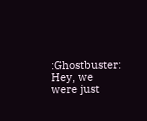:Ghostbuster: Hey, we were just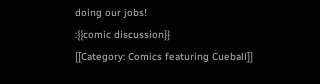doing our jobs!
:{{comic discussion}}
[[Category: Comics featuring Cueball]]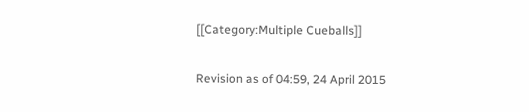[[Category:Multiple Cueballs]]

Revision as of 04:59, 24 April 2015